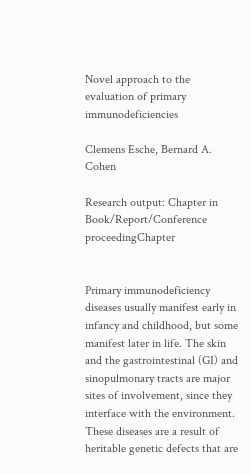Novel approach to the evaluation of primary immunodeficiencies

Clemens Esche, Bernard A. Cohen

Research output: Chapter in Book/Report/Conference proceedingChapter


Primary immunodeficiency diseases usually manifest early in infancy and childhood, but some manifest later in life. The skin and the gastrointestinal (GI) and sinopulmonary tracts are major sites of involvement, since they interface with the environment. These diseases are a result of heritable genetic defects that are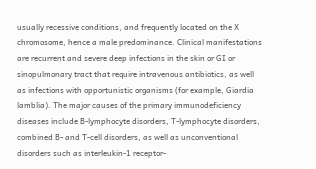usually recessive conditions, and frequently located on the X chromosome, hence a male predominance. Clinical manifestations are recurrent and severe deep infections in the skin or GI or sinopulmonary tract that require intravenous antibiotics, as well as infections with opportunistic organisms (for example, Giardia lamblia). The major causes of the primary immunodeficiency diseases include B-lymphocyte disorders, T-lymphocyte disorders, combined B- and T-cell disorders, as well as unconventional disorders such as interleukin-1 receptor-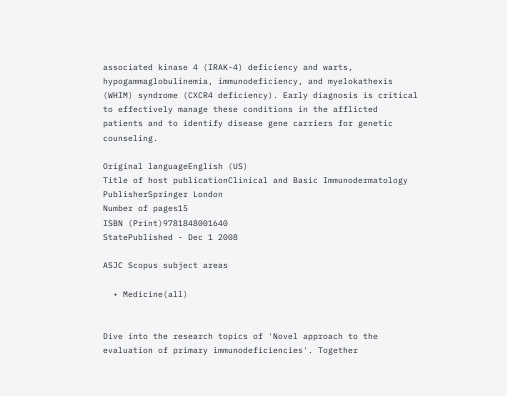associated kinase 4 (IRAK-4) deficiency and warts, hypogammaglobulinemia, immunodeficiency, and myelokathexis (WHIM) syndrome (CXCR4 deficiency). Early diagnosis is critical to effectively manage these conditions in the afflicted patients and to identify disease gene carriers for genetic counseling.

Original languageEnglish (US)
Title of host publicationClinical and Basic Immunodermatology
PublisherSpringer London
Number of pages15
ISBN (Print)9781848001640
StatePublished - Dec 1 2008

ASJC Scopus subject areas

  • Medicine(all)


Dive into the research topics of 'Novel approach to the evaluation of primary immunodeficiencies'. Together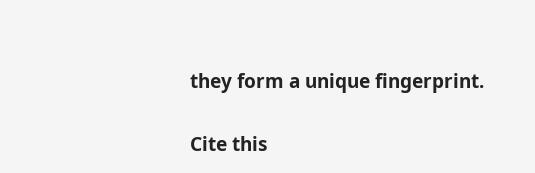they form a unique fingerprint.

Cite this